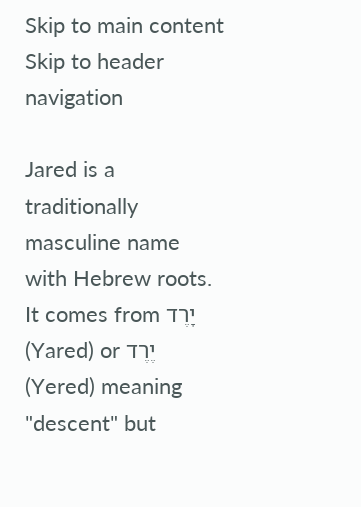Skip to main content Skip to header navigation

Jared is a traditionally masculine name with Hebrew roots. It comes from יָרֶד (Yared) or יֶרֶד (Yered) meaning "descent" but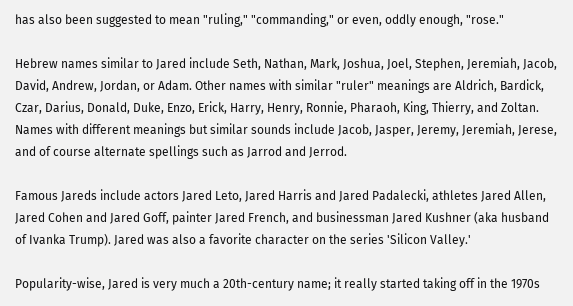has also been suggested to mean "ruling," "commanding," or even, oddly enough, "rose."

Hebrew names similar to Jared include Seth, Nathan, Mark, Joshua, Joel, Stephen, Jeremiah, Jacob, David, Andrew, Jordan, or Adam. Other names with similar "ruler" meanings are Aldrich, Bardick, Czar, Darius, Donald, Duke, Enzo, Erick, Harry, Henry, Ronnie, Pharaoh, King, Thierry, and Zoltan. Names with different meanings but similar sounds include Jacob, Jasper, Jeremy, Jeremiah, Jerese, and of course alternate spellings such as Jarrod and Jerrod.

Famous Jareds include actors Jared Leto, Jared Harris and Jared Padalecki, athletes Jared Allen, Jared Cohen and Jared Goff, painter Jared French, and businessman Jared Kushner (aka husband of Ivanka Trump). Jared was also a favorite character on the series 'Silicon Valley.'

Popularity-wise, Jared is very much a 20th-century name; it really started taking off in the 1970s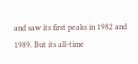and saw its first peaks in 1982 and 1989. But its all-time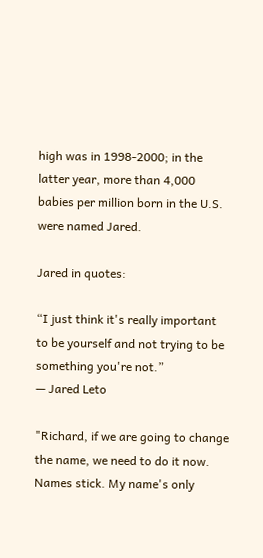high was in 1998-2000; in the latter year, more than 4,000 babies per million born in the U.S. were named Jared.

Jared in quotes:

“I just think it's really important to be yourself and not trying to be something you're not.”
— Jared Leto

"Richard, if we are going to change the name, we need to do it now. Names stick. My name's only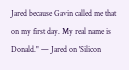Jared because Gavin called me that on my first day. My real name is Donald." — Jared on 'Silicon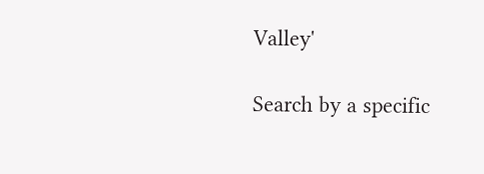Valley'

Search by a specific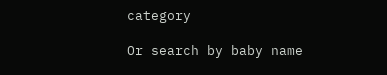category

Or search by baby name